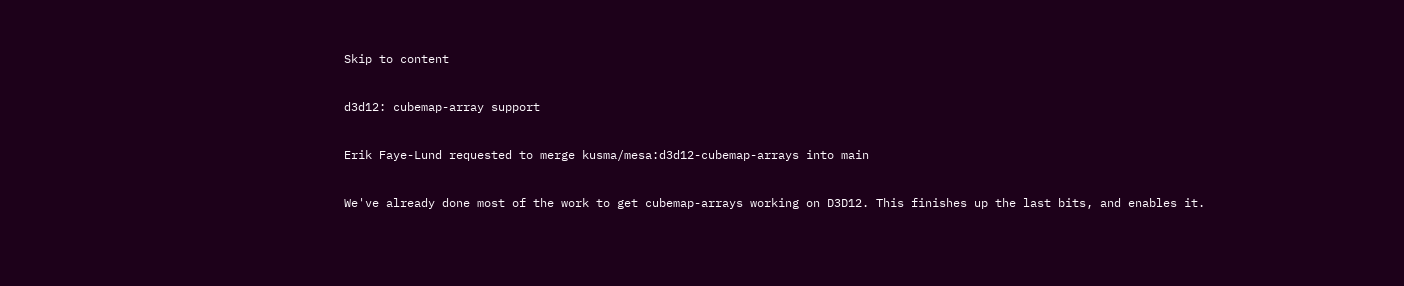Skip to content

d3d12: cubemap-array support

Erik Faye-Lund requested to merge kusma/mesa:d3d12-cubemap-arrays into main

We've already done most of the work to get cubemap-arrays working on D3D12. This finishes up the last bits, and enables it.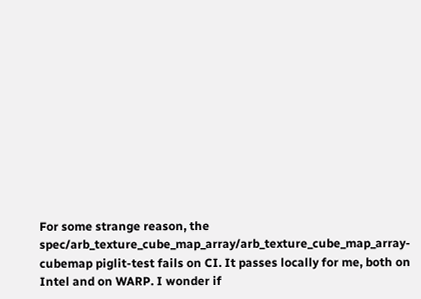For some strange reason, the spec/arb_texture_cube_map_array/arb_texture_cube_map_array-cubemap piglit-test fails on CI. It passes locally for me, both on Intel and on WARP. I wonder if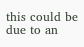this could be due to an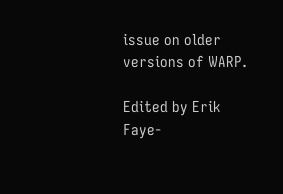issue on older versions of WARP.

Edited by Erik Faye-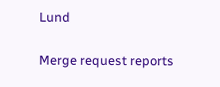Lund

Merge request reports